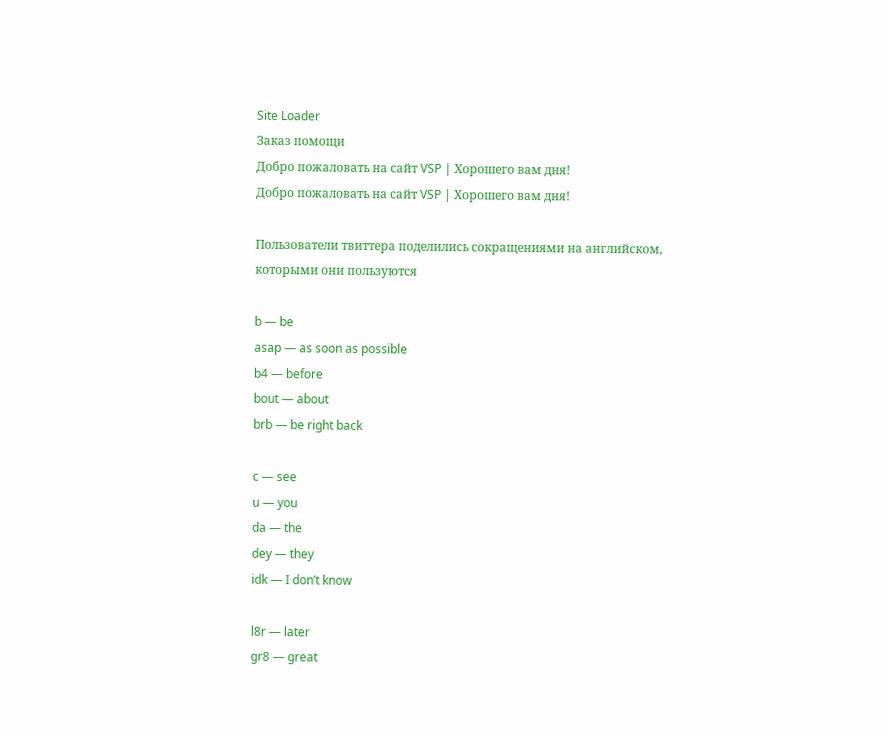Site Loader
Заказ помощи
Добро пожаловать на сайт VSP | Хорошего вам дня!
Добро пожаловать на сайт VSP | Хорошего вам дня!

Пользователи твиттера поделились сокращениями на английском, которыми они пользуются

b — be
asap — as soon as possible
b4 — before
bout — about
brb — be right back

c — see
u — you
da — the
dey — they
idk — I don’t know

l8r — later
gr8 — great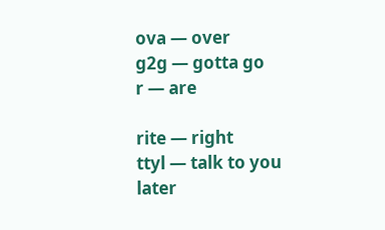ova — over
g2g — gotta go
r — are

rite — right
ttyl — talk to you later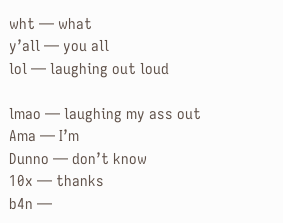wht — what
y’all — you all
lol — laughing out loud

lmao — laughing my ass out
Ama — I’m
Dunno — don’t know
10x — thanks
b4n —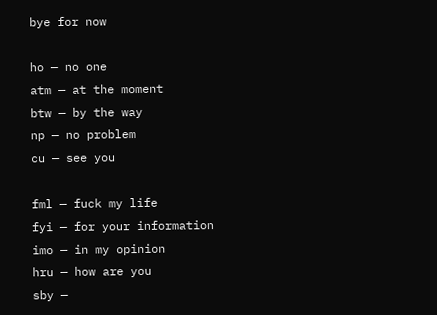bye for now

ho — no one
atm — at the moment
btw — by the way
np — no problem
cu — see you

fml — fuck my life
fyi — for your information
imo — in my opinion
hru — how are you
sby —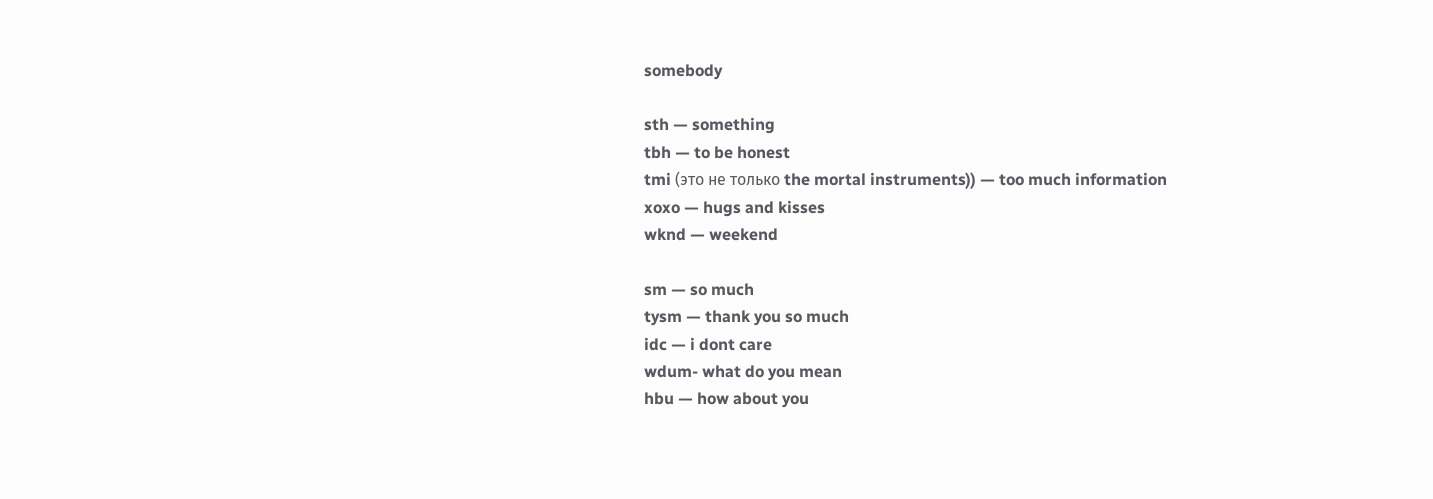somebody

sth — something
tbh — to be honest
tmi (это не только the mortal instruments)) — too much information
xoxo — hugs and kisses
wknd — weekend

sm — so much
tysm — thank you so much
idc — i dont care
wdum- what do you mean
hbu — how about you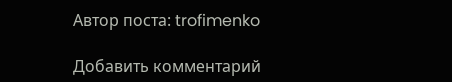Автор поста: trofimenko

Добавить комментарий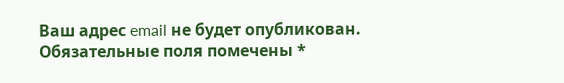Ваш адрес email не будет опубликован. Обязательные поля помечены *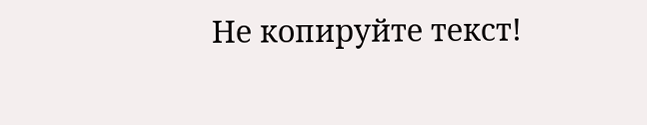Не копируйте текст!